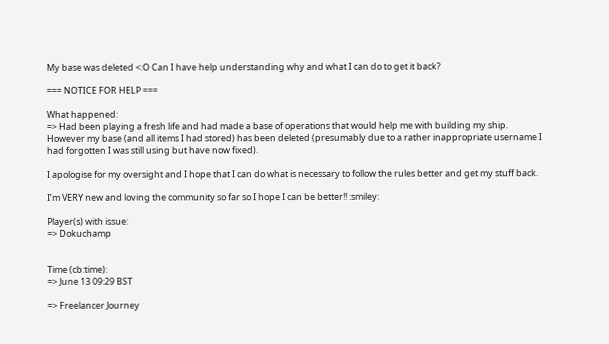My base was deleted <:O Can I have help understanding why and what I can do to get it back?

=== NOTICE FOR HELP ===

What happened:
=> Had been playing a fresh life and had made a base of operations that would help me with building my ship. However my base (and all items I had stored) has been deleted (presumably due to a rather inappropriate username I had forgotten I was still using but have now fixed).

I apologise for my oversight and I hope that I can do what is necessary to follow the rules better and get my stuff back.

I’m VERY new and loving the community so far so I hope I can be better!! :smiley:

Player(s) with issue:
=> Dokuchamp


Time (cb:time):
=> June 13 09:29 BST

=> Freelancer Journey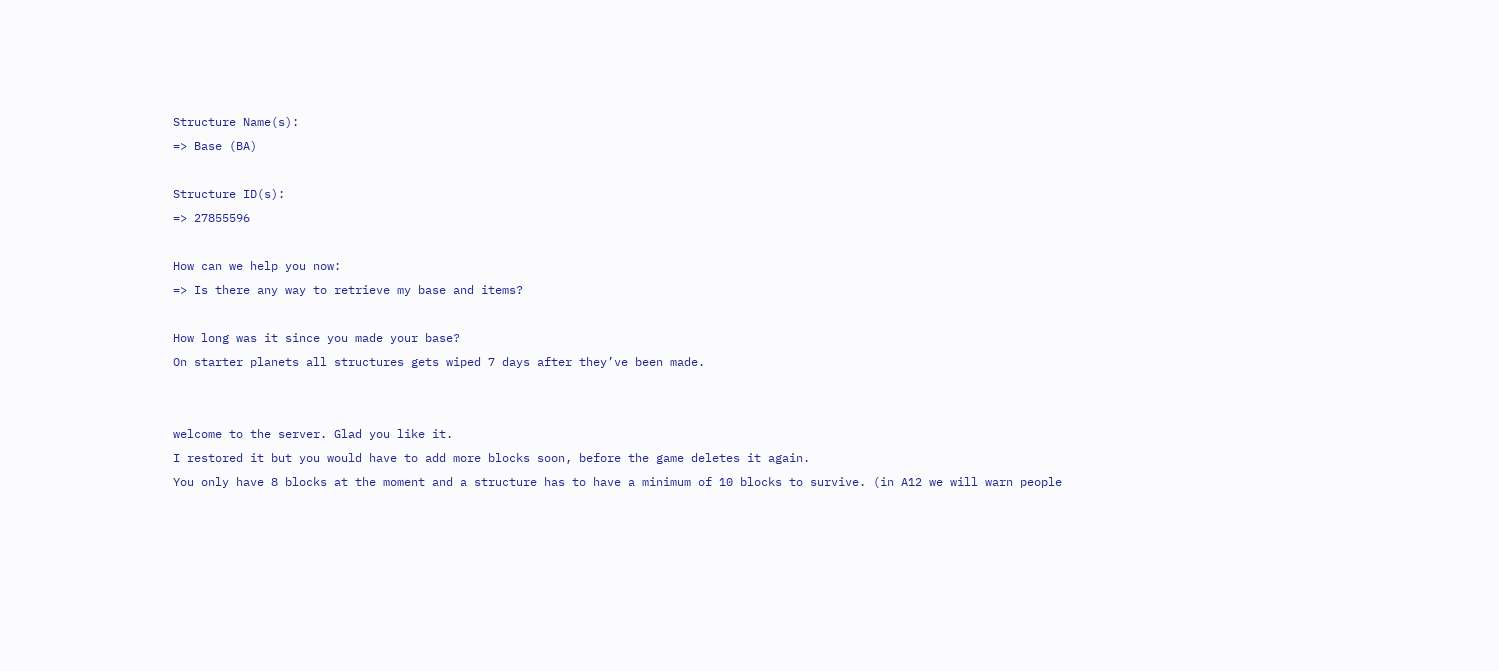Structure Name(s):
=> Base (BA)

Structure ID(s):
=> 27855596

How can we help you now:
=> Is there any way to retrieve my base and items?

How long was it since you made your base?
On starter planets all structures gets wiped 7 days after they’ve been made.


welcome to the server. Glad you like it.
I restored it but you would have to add more blocks soon, before the game deletes it again.
You only have 8 blocks at the moment and a structure has to have a minimum of 10 blocks to survive. (in A12 we will warn people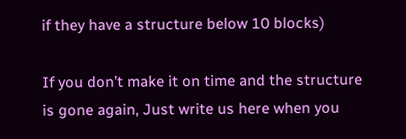if they have a structure below 10 blocks)

If you don’t make it on time and the structure is gone again, Just write us here when you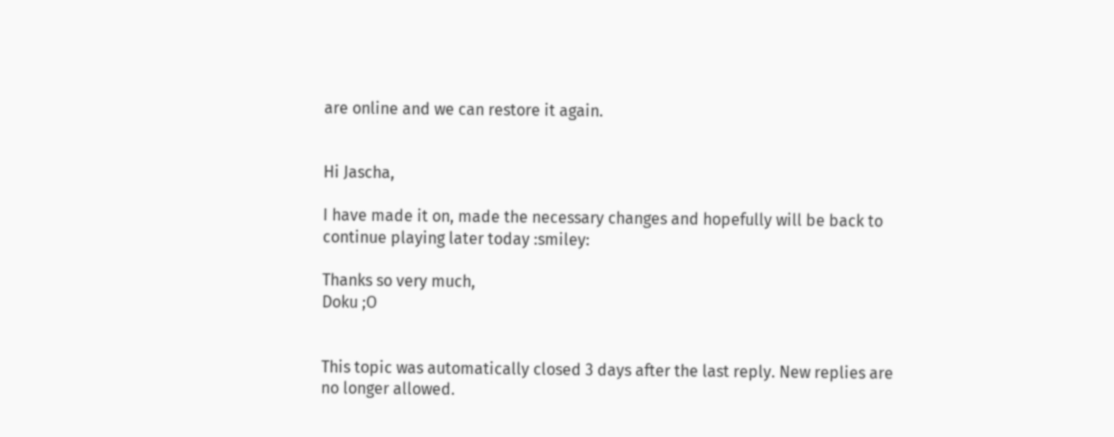are online and we can restore it again.


Hi Jascha,

I have made it on, made the necessary changes and hopefully will be back to continue playing later today :smiley:

Thanks so very much,
Doku ;O


This topic was automatically closed 3 days after the last reply. New replies are no longer allowed.